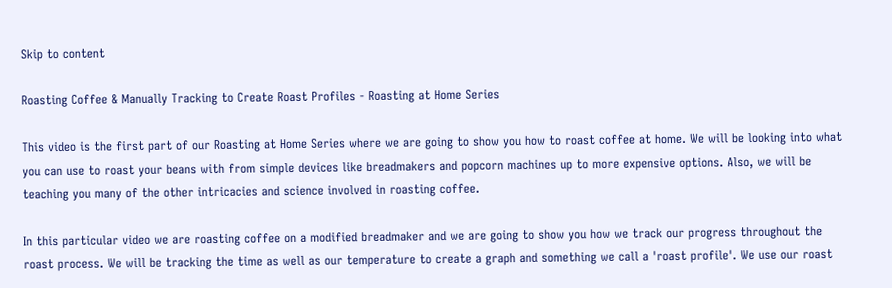Skip to content

Roasting Coffee & Manually Tracking to Create Roast Profiles - Roasting at Home Series

This video is the first part of our Roasting at Home Series where we are going to show you how to roast coffee at home. We will be looking into what you can use to roast your beans with from simple devices like breadmakers and popcorn machines up to more expensive options. Also, we will be teaching you many of the other intricacies and science involved in roasting coffee.

In this particular video we are roasting coffee on a modified breadmaker and we are going to show you how we track our progress throughout the roast process. We will be tracking the time as well as our temperature to create a graph and something we call a 'roast profile'. We use our roast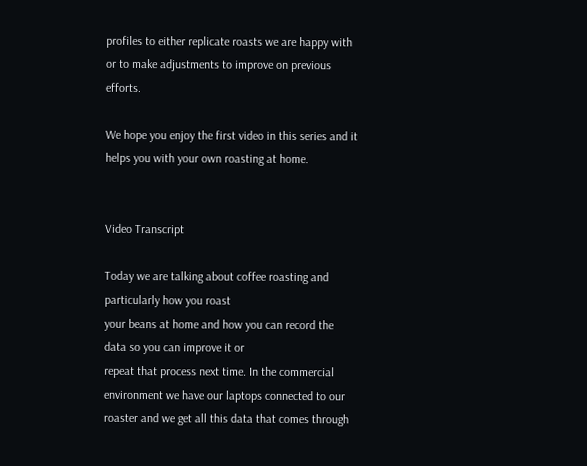profiles to either replicate roasts we are happy with or to make adjustments to improve on previous efforts.

We hope you enjoy the first video in this series and it helps you with your own roasting at home.


Video Transcript

Today we are talking about coffee roasting and particularly how you roast
your beans at home and how you can record the data so you can improve it or
repeat that process next time. In the commercial environment we have our laptops connected to our roaster and we get all this data that comes through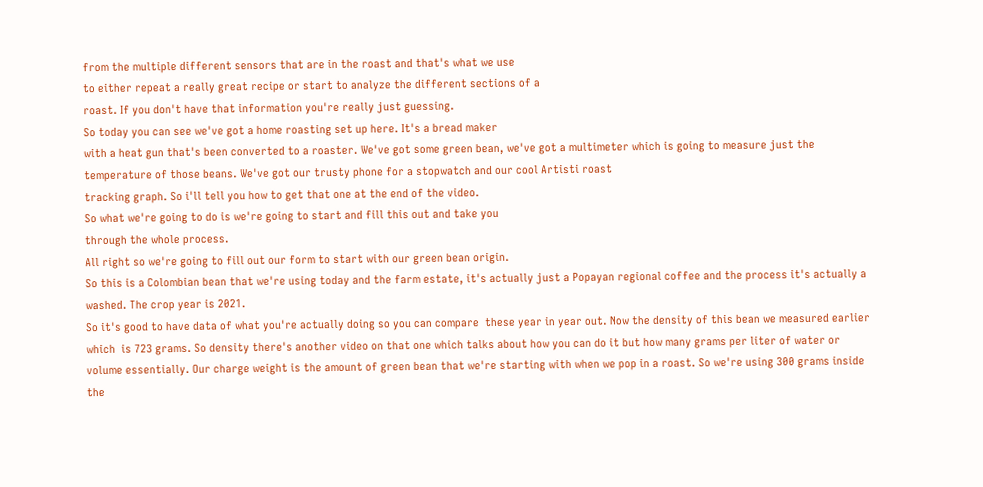from the multiple different sensors that are in the roast and that's what we use
to either repeat a really great recipe or start to analyze the different sections of a
roast. If you don't have that information you're really just guessing.
So today you can see we've got a home roasting set up here. It's a bread maker
with a heat gun that's been converted to a roaster. We've got some green bean, we've got a multimeter which is going to measure just the temperature of those beans. We've got our trusty phone for a stopwatch and our cool Artisti roast
tracking graph. So i'll tell you how to get that one at the end of the video.
So what we're going to do is we're going to start and fill this out and take you
through the whole process.
All right so we're going to fill out our form to start with our green bean origin.
So this is a Colombian bean that we're using today and the farm estate, it's actually just a Popayan regional coffee and the process it's actually a washed. The crop year is 2021.
So it's good to have data of what you're actually doing so you can compare  these year in year out. Now the density of this bean we measured earlier which  is 723 grams. So density there's another video on that one which talks about how you can do it but how many grams per liter of water or volume essentially. Our charge weight is the amount of green bean that we're starting with when we pop in a roast. So we're using 300 grams inside the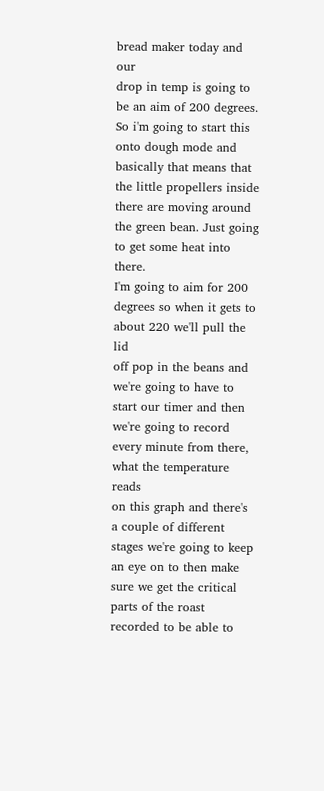bread maker today and our
drop in temp is going to be an aim of 200 degrees. So i'm going to start this
onto dough mode and basically that means that the little propellers inside there are moving around the green bean. Just going to get some heat into there.
I'm going to aim for 200 degrees so when it gets to about 220 we'll pull the lid
off pop in the beans and we're going to have to start our timer and then we're going to record every minute from there, what the temperature reads
on this graph and there's a couple of different stages we're going to keep an eye on to then make sure we get the critical parts of the roast recorded to be able to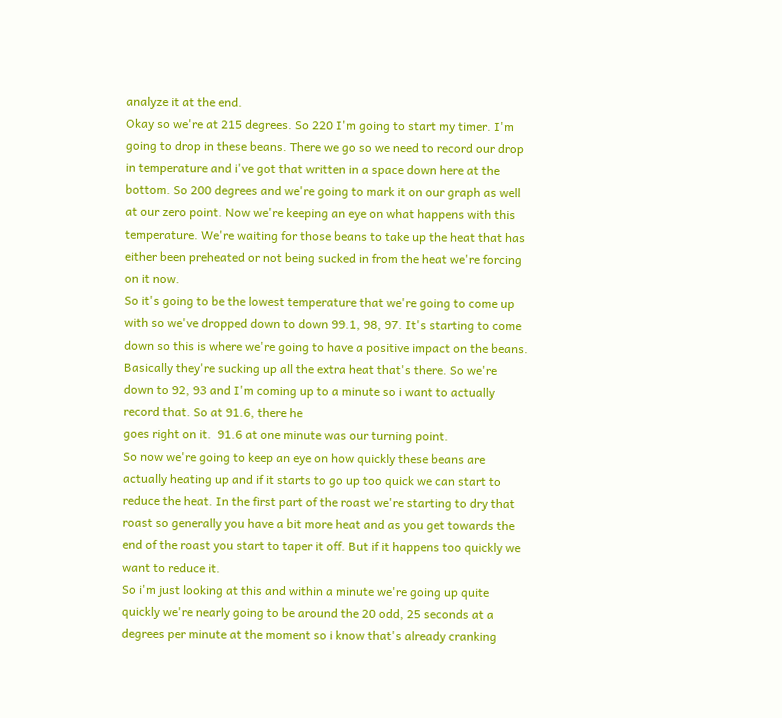analyze it at the end.
Okay so we're at 215 degrees. So 220 I'm going to start my timer. I'm going to drop in these beans. There we go so we need to record our drop in temperature and i've got that written in a space down here at the bottom. So 200 degrees and we're going to mark it on our graph as well at our zero point. Now we're keeping an eye on what happens with this temperature. We're waiting for those beans to take up the heat that has either been preheated or not being sucked in from the heat we're forcing on it now.
So it's going to be the lowest temperature that we're going to come up with so we've dropped down to down 99.1, 98, 97. It's starting to come down so this is where we're going to have a positive impact on the beans. Basically they're sucking up all the extra heat that's there. So we're down to 92, 93 and I'm coming up to a minute so i want to actually record that. So at 91.6, there he
goes right on it.  91.6 at one minute was our turning point.
So now we're going to keep an eye on how quickly these beans are actually heating up and if it starts to go up too quick we can start to reduce the heat. In the first part of the roast we're starting to dry that roast so generally you have a bit more heat and as you get towards the end of the roast you start to taper it off. But if it happens too quickly we want to reduce it.
So i'm just looking at this and within a minute we're going up quite quickly we're nearly going to be around the 20 odd, 25 seconds at a degrees per minute at the moment so i know that's already cranking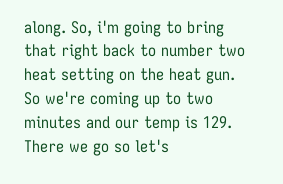along. So, i'm going to bring that right back to number two heat setting on the heat gun. So we're coming up to two minutes and our temp is 129.
There we go so let's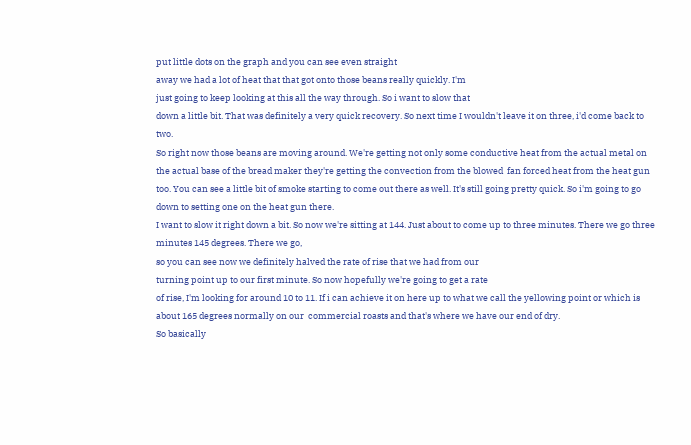put little dots on the graph and you can see even straight
away we had a lot of heat that that got onto those beans really quickly. I'm
just going to keep looking at this all the way through. So i want to slow that
down a little bit. That was definitely a very quick recovery. So next time I wouldn't leave it on three, i'd come back to two.
So right now those beans are moving around. We're getting not only some conductive heat from the actual metal on the actual base of the bread maker they're getting the convection from the blowed  fan forced heat from the heat gun too. You can see a little bit of smoke starting to come out there as well. It's still going pretty quick. So i'm going to go down to setting one on the heat gun there.
I want to slow it right down a bit. So now we're sitting at 144. Just about to come up to three minutes. There we go three minutes 145 degrees. There we go,
so you can see now we definitely halved the rate of rise that we had from our
turning point up to our first minute. So now hopefully we're going to get a rate
of rise, I'm looking for around 10 to 11. If i can achieve it on here up to what we call the yellowing point or which is about 165 degrees normally on our  commercial roasts and that's where we have our end of dry.
So basically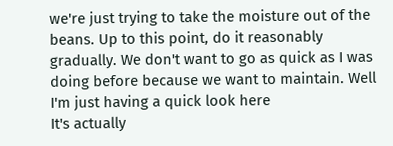we're just trying to take the moisture out of the beans. Up to this point, do it reasonably gradually. We don't want to go as quick as I was doing before because we want to maintain. Well I'm just having a quick look here
It's actually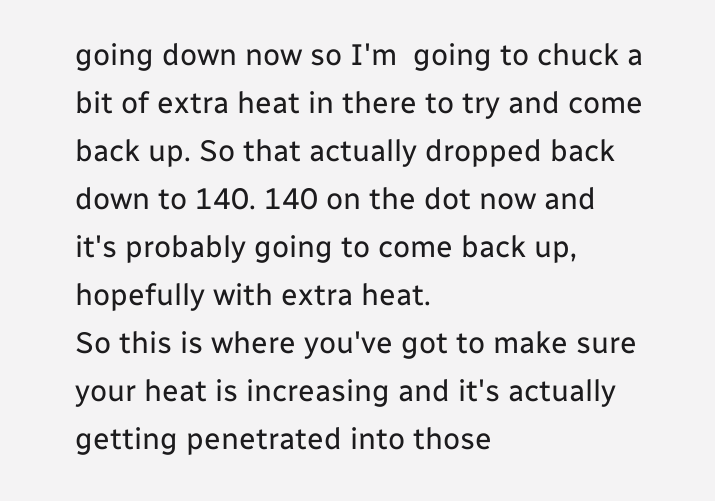going down now so I'm  going to chuck a bit of extra heat in there to try and come back up. So that actually dropped back down to 140. 140 on the dot now and it's probably going to come back up, hopefully with extra heat.
So this is where you've got to make sure your heat is increasing and it's actually getting penetrated into those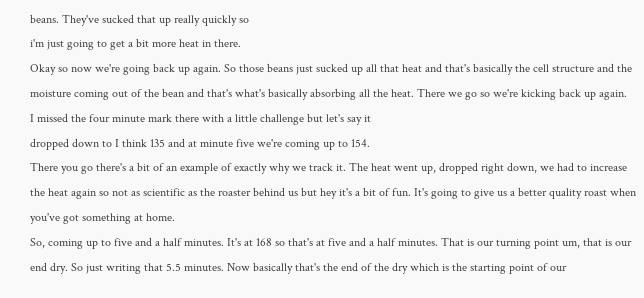beans. They've sucked that up really quickly so
i'm just going to get a bit more heat in there.
Okay so now we're going back up again. So those beans just sucked up all that heat and that's basically the cell structure and the moisture coming out of the bean and that's what's basically absorbing all the heat. There we go so we're kicking back up again.
I missed the four minute mark there with a little challenge but let's say it
dropped down to I think 135 and at minute five we're coming up to 154.
There you go there's a bit of an example of exactly why we track it. The heat went up, dropped right down, we had to increase the heat again so not as scientific as the roaster behind us but hey it's a bit of fun. It's going to give us a better quality roast when you've got something at home.
So, coming up to five and a half minutes. It's at 168 so that's at five and a half minutes. That is our turning point um, that is our end dry. So just writing that 5.5 minutes. Now basically that's the end of the dry which is the starting point of our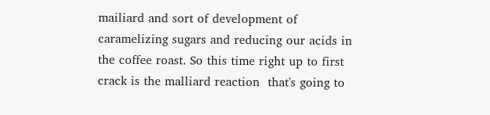mailiard and sort of development of caramelizing sugars and reducing our acids in the coffee roast. So this time right up to first crack is the malliard reaction  that's going to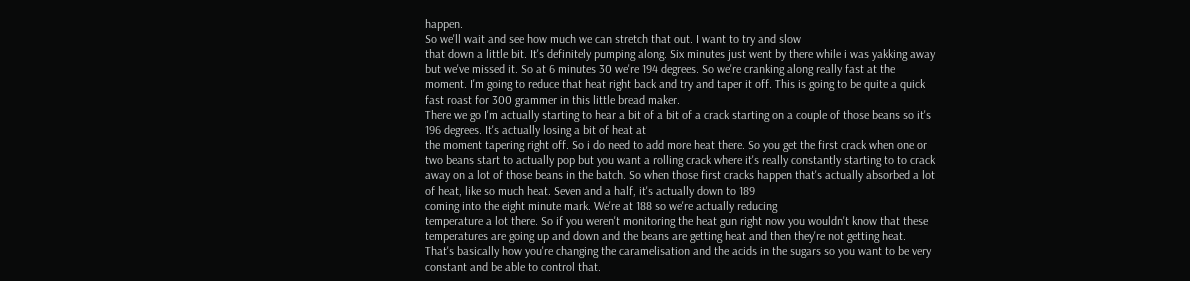happen.
So we'll wait and see how much we can stretch that out. I want to try and slow
that down a little bit. It's definitely pumping along. Six minutes just went by there while i was yakking away but we've missed it. So at 6 minutes 30 we're 194 degrees. So we're cranking along really fast at the moment. I'm going to reduce that heat right back and try and taper it off. This is going to be quite a quick fast roast for 300 grammer in this little bread maker.
There we go I'm actually starting to hear a bit of a bit of a crack starting on a couple of those beans so it's 196 degrees. It's actually losing a bit of heat at
the moment tapering right off. So i do need to add more heat there. So you get the first crack when one or two beans start to actually pop but you want a rolling crack where it's really constantly starting to to crack away on a lot of those beans in the batch. So when those first cracks happen that's actually absorbed a lot of heat, like so much heat. Seven and a half, it's actually down to 189
coming into the eight minute mark. We're at 188 so we're actually reducing
temperature a lot there. So if you weren't monitoring the heat gun right now you wouldn't know that these temperatures are going up and down and the beans are getting heat and then they're not getting heat. That's basically how you're changing the caramelisation and the acids in the sugars so you want to be very constant and be able to control that.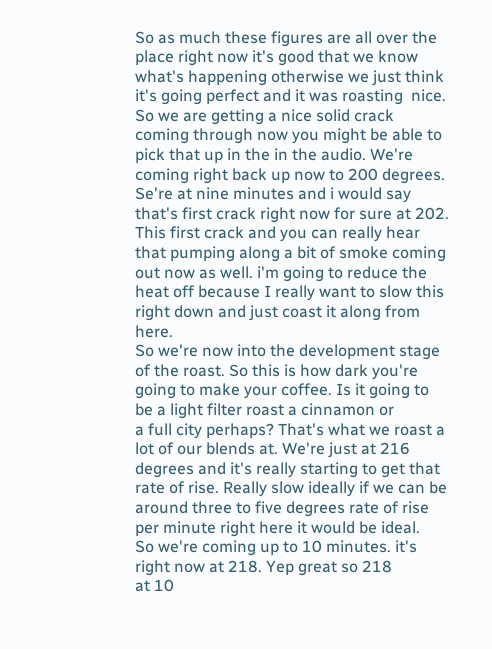So as much these figures are all over the place right now it's good that we know what's happening otherwise we just think it's going perfect and it was roasting  nice. So we are getting a nice solid crack coming through now you might be able to pick that up in the in the audio. We're coming right back up now to 200 degrees. Se're at nine minutes and i would say that's first crack right now for sure at 202. This first crack and you can really hear that pumping along a bit of smoke coming out now as well. i'm going to reduce the heat off because I really want to slow this right down and just coast it along from here.
So we're now into the development stage of the roast. So this is how dark you're
going to make your coffee. Is it going to be a light filter roast a cinnamon or
a full city perhaps? That's what we roast a lot of our blends at. We're just at 216 degrees and it's really starting to get that rate of rise. Really slow ideally if we can be around three to five degrees rate of rise per minute right here it would be ideal.
So we're coming up to 10 minutes. it's right now at 218. Yep great so 218
at 10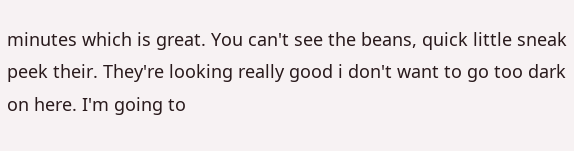minutes which is great. You can't see the beans, quick little sneak peek their. They're looking really good i don't want to go too dark on here. I'm going to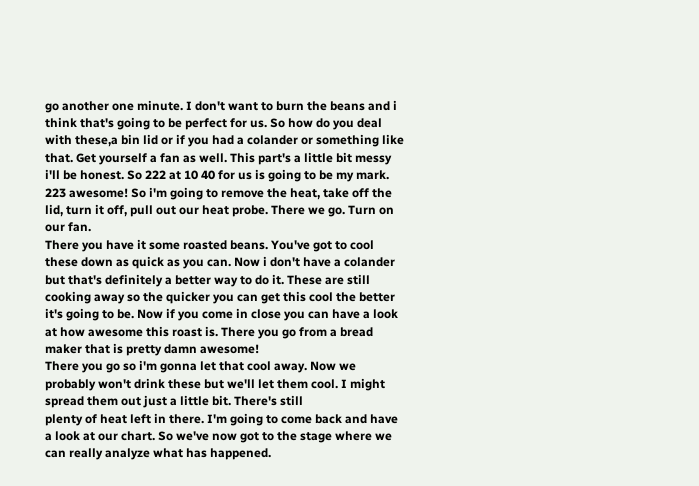go another one minute. I don't want to burn the beans and i think that's going to be perfect for us. So how do you deal with these,a bin lid or if you had a colander or something like that. Get yourself a fan as well. This part's a little bit messy i'll be honest. So 222 at 10 40 for us is going to be my mark. 223 awesome! So i'm going to remove the heat, take off the lid, turn it off, pull out our heat probe. There we go. Turn on our fan.
There you have it some roasted beans. You've got to cool these down as quick as you can. Now i don't have a colander but that's definitely a better way to do it. These are still cooking away so the quicker you can get this cool the better it's going to be. Now if you come in close you can have a look at how awesome this roast is. There you go from a bread maker that is pretty damn awesome!
There you go so i'm gonna let that cool away. Now we probably won't drink these but we'll let them cool. I might spread them out just a little bit. There's still
plenty of heat left in there. I'm going to come back and have a look at our chart. So we've now got to the stage where we can really analyze what has happened.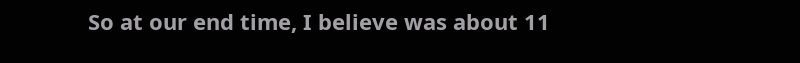So at our end time, I believe was about 11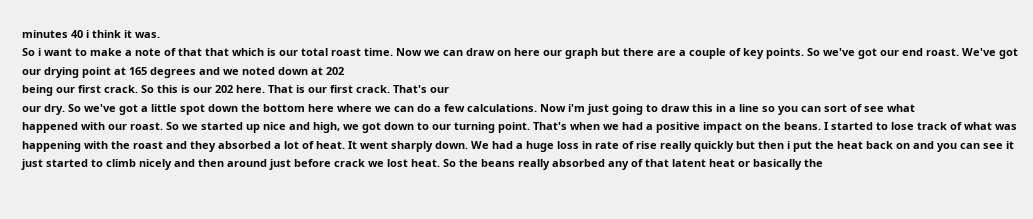minutes 40 i think it was.
So i want to make a note of that that which is our total roast time. Now we can draw on here our graph but there are a couple of key points. So we've got our end roast. We've got our drying point at 165 degrees and we noted down at 202
being our first crack. So this is our 202 here. That is our first crack. That's our
our dry. So we've got a little spot down the bottom here where we can do a few calculations. Now i'm just going to draw this in a line so you can sort of see what
happened with our roast. So we started up nice and high, we got down to our turning point. That's when we had a positive impact on the beans. I started to lose track of what was happening with the roast and they absorbed a lot of heat. It went sharply down. We had a huge loss in rate of rise really quickly but then i put the heat back on and you can see it just started to climb nicely and then around just before crack we lost heat. So the beans really absorbed any of that latent heat or basically the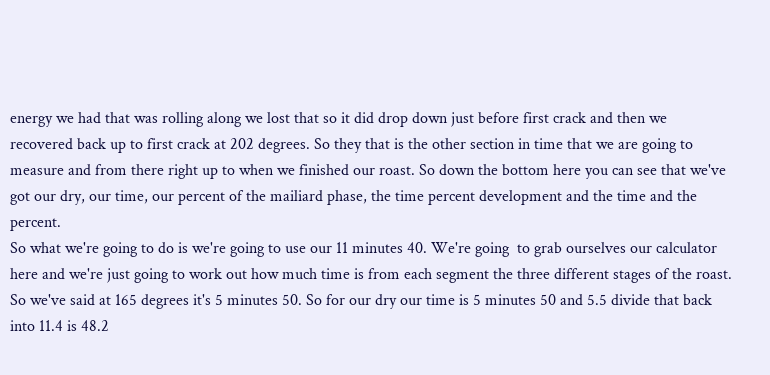energy we had that was rolling along we lost that so it did drop down just before first crack and then we recovered back up to first crack at 202 degrees. So they that is the other section in time that we are going to measure and from there right up to when we finished our roast. So down the bottom here you can see that we've got our dry, our time, our percent of the mailiard phase, the time percent development and the time and the percent.
So what we're going to do is we're going to use our 11 minutes 40. We're going  to grab ourselves our calculator here and we're just going to work out how much time is from each segment the three different stages of the roast. So we've said at 165 degrees it's 5 minutes 50. So for our dry our time is 5 minutes 50 and 5.5 divide that back into 11.4 is 48.2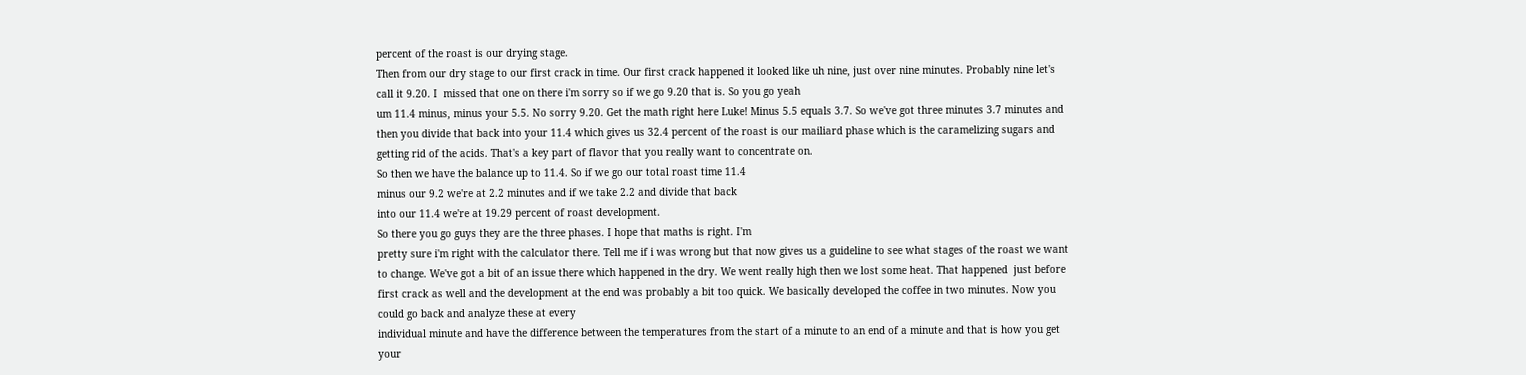percent of the roast is our drying stage.
Then from our dry stage to our first crack in time. Our first crack happened it looked like uh nine, just over nine minutes. Probably nine let's call it 9.20. I  missed that one on there i'm sorry so if we go 9.20 that is. So you go yeah
um 11.4 minus, minus your 5.5. No sorry 9.20. Get the math right here Luke! Minus 5.5 equals 3.7. So we've got three minutes 3.7 minutes and then you divide that back into your 11.4 which gives us 32.4 percent of the roast is our mailiard phase which is the caramelizing sugars and getting rid of the acids. That's a key part of flavor that you really want to concentrate on.
So then we have the balance up to 11.4. So if we go our total roast time 11.4
minus our 9.2 we're at 2.2 minutes and if we take 2.2 and divide that back
into our 11.4 we're at 19.29 percent of roast development.
So there you go guys they are the three phases. I hope that maths is right. I'm
pretty sure i'm right with the calculator there. Tell me if i was wrong but that now gives us a guideline to see what stages of the roast we want to change. We've got a bit of an issue there which happened in the dry. We went really high then we lost some heat. That happened  just before first crack as well and the development at the end was probably a bit too quick. We basically developed the coffee in two minutes. Now you could go back and analyze these at every
individual minute and have the difference between the temperatures from the start of a minute to an end of a minute and that is how you get your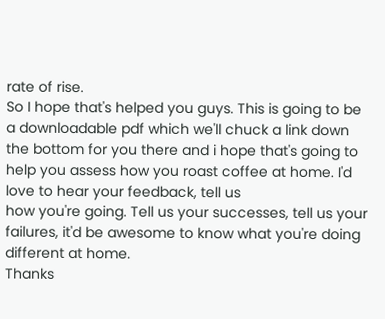rate of rise.
So I hope that's helped you guys. This is going to be a downloadable pdf which we'll chuck a link down the bottom for you there and i hope that's going to help you assess how you roast coffee at home. I'd love to hear your feedback, tell us
how you're going. Tell us your successes, tell us your failures, it'd be awesome to know what you're doing different at home.
Thanks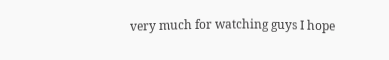very much for watching guys I hope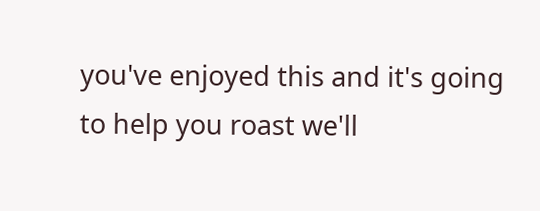you've enjoyed this and it's going
to help you roast we'll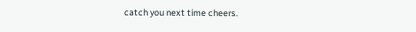catch you next time cheers.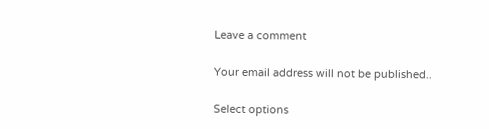Leave a comment

Your email address will not be published..

Select options